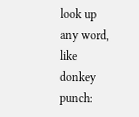look up any word, like donkey punch: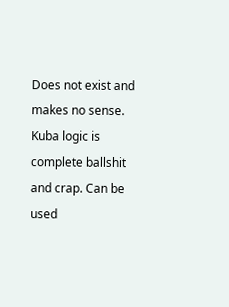Does not exist and makes no sense. Kuba logic is complete ballshit and crap. Can be used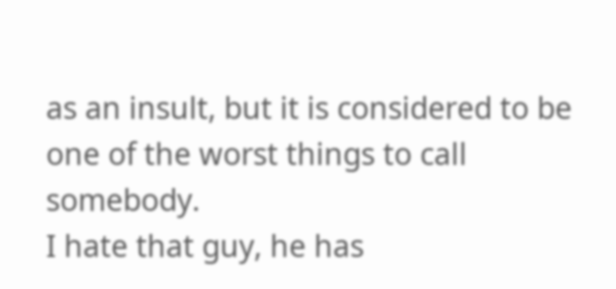as an insult, but it is considered to be one of the worst things to call somebody.
I hate that guy, he has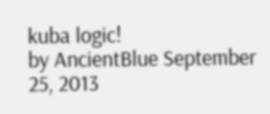kuba logic!
by AncientBlue September 25, 2013